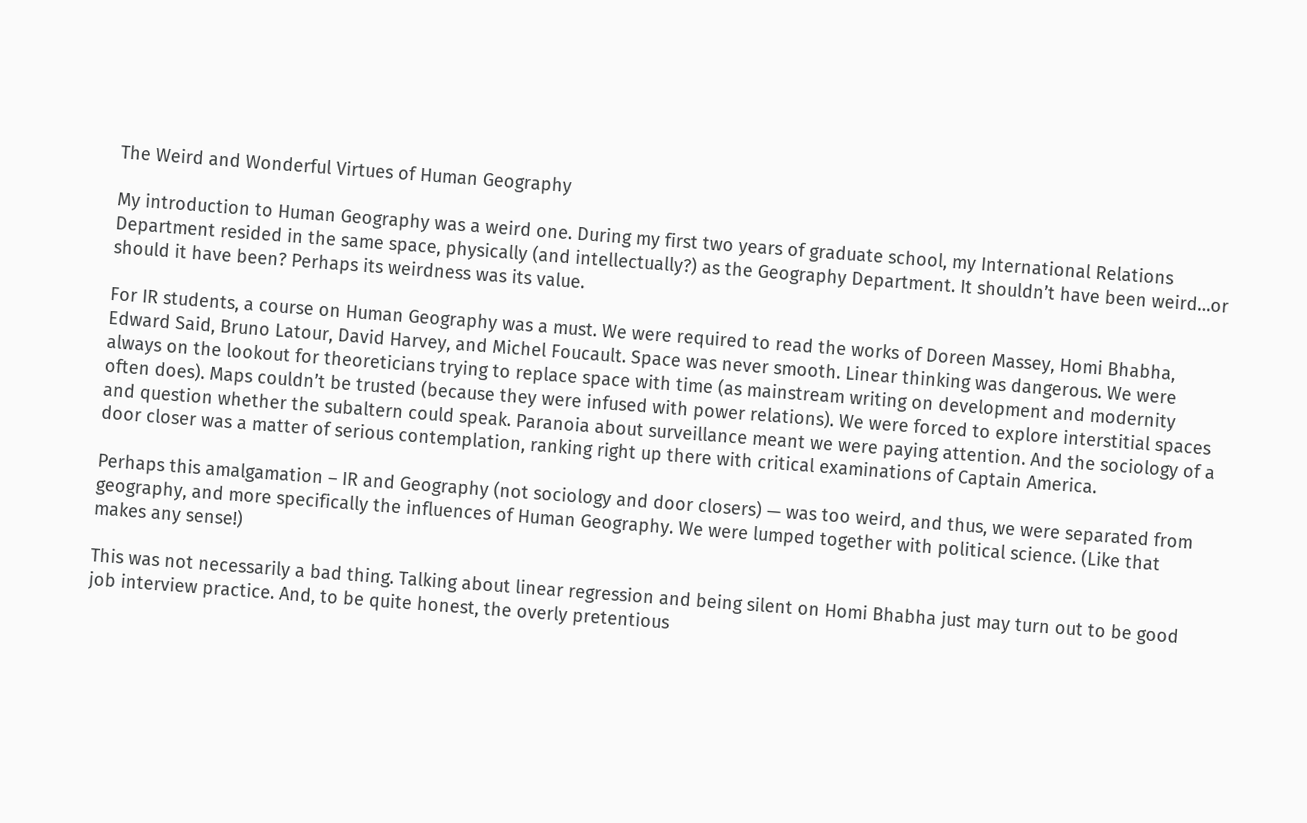The Weird and Wonderful Virtues of Human Geography

My introduction to Human Geography was a weird one. During my first two years of graduate school, my International Relations Department resided in the same space, physically (and intellectually?) as the Geography Department. It shouldn’t have been weird…or should it have been? Perhaps its weirdness was its value.

For IR students, a course on Human Geography was a must. We were required to read the works of Doreen Massey, Homi Bhabha, Edward Said, Bruno Latour, David Harvey, and Michel Foucault. Space was never smooth. Linear thinking was dangerous. We were always on the lookout for theoreticians trying to replace space with time (as mainstream writing on development and modernity often does). Maps couldn’t be trusted (because they were infused with power relations). We were forced to explore interstitial spaces and question whether the subaltern could speak. Paranoia about surveillance meant we were paying attention. And the sociology of a door closer was a matter of serious contemplation, ranking right up there with critical examinations of Captain America.

Perhaps this amalgamation – IR and Geography (not sociology and door closers) — was too weird, and thus, we were separated from geography, and more specifically the influences of Human Geography. We were lumped together with political science. (Like that makes any sense!)

This was not necessarily a bad thing. Talking about linear regression and being silent on Homi Bhabha just may turn out to be good job interview practice. And, to be quite honest, the overly pretentious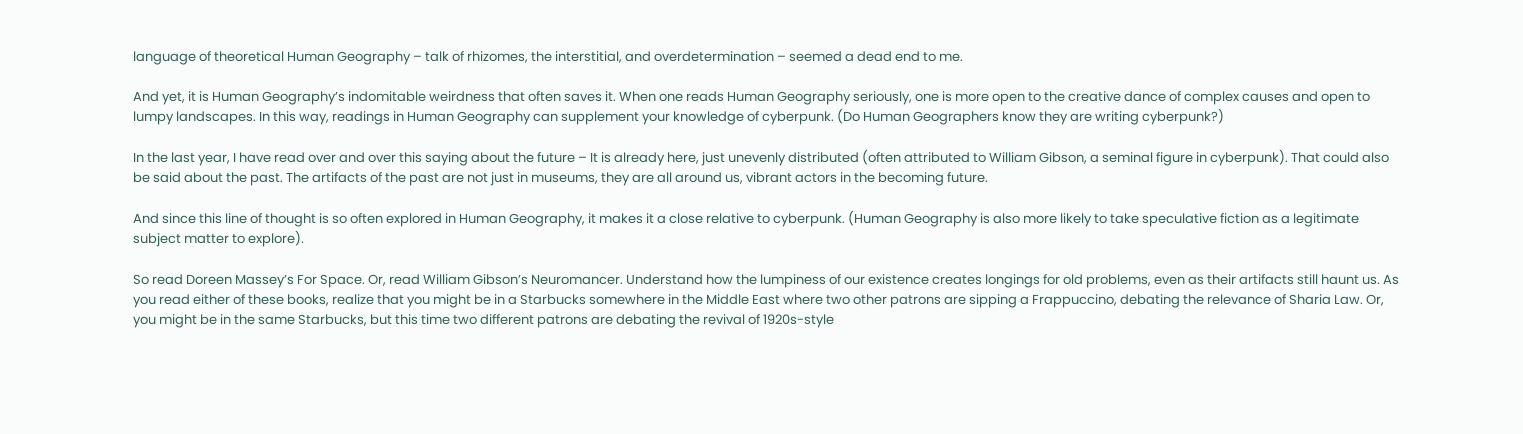language of theoretical Human Geography – talk of rhizomes, the interstitial, and overdetermination – seemed a dead end to me.

And yet, it is Human Geography’s indomitable weirdness that often saves it. When one reads Human Geography seriously, one is more open to the creative dance of complex causes and open to lumpy landscapes. In this way, readings in Human Geography can supplement your knowledge of cyberpunk. (Do Human Geographers know they are writing cyberpunk?)

In the last year, I have read over and over this saying about the future – It is already here, just unevenly distributed (often attributed to William Gibson, a seminal figure in cyberpunk). That could also be said about the past. The artifacts of the past are not just in museums, they are all around us, vibrant actors in the becoming future.

And since this line of thought is so often explored in Human Geography, it makes it a close relative to cyberpunk. (Human Geography is also more likely to take speculative fiction as a legitimate subject matter to explore).

So read Doreen Massey’s For Space. Or, read William Gibson’s Neuromancer. Understand how the lumpiness of our existence creates longings for old problems, even as their artifacts still haunt us. As you read either of these books, realize that you might be in a Starbucks somewhere in the Middle East where two other patrons are sipping a Frappuccino, debating the relevance of Sharia Law. Or, you might be in the same Starbucks, but this time two different patrons are debating the revival of 1920s-style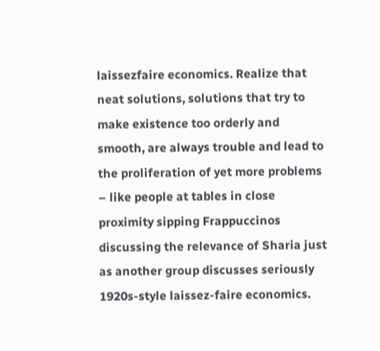laissezfaire economics. Realize that neat solutions, solutions that try to make existence too orderly and smooth, are always trouble and lead to the proliferation of yet more problems – like people at tables in close proximity sipping Frappuccinos discussing the relevance of Sharia just as another group discusses seriously 1920s-style laissez-faire economics.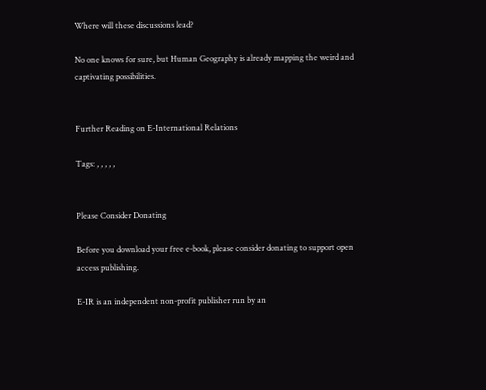Where will these discussions lead?

No one knows for sure, but Human Geography is already mapping the weird and captivating possibilities.


Further Reading on E-International Relations

Tags: , , , , ,


Please Consider Donating

Before you download your free e-book, please consider donating to support open access publishing.

E-IR is an independent non-profit publisher run by an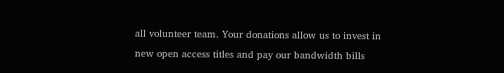all volunteer team. Your donations allow us to invest in new open access titles and pay our bandwidth bills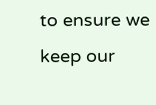to ensure we keep our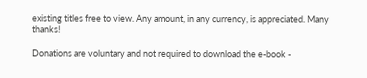existing titles free to view. Any amount, in any currency, is appreciated. Many thanks!

Donations are voluntary and not required to download the e-book -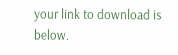your link to download is below.